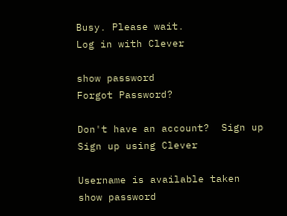Busy. Please wait.
Log in with Clever

show password
Forgot Password?

Don't have an account?  Sign up
Sign up using Clever

Username is available taken
show password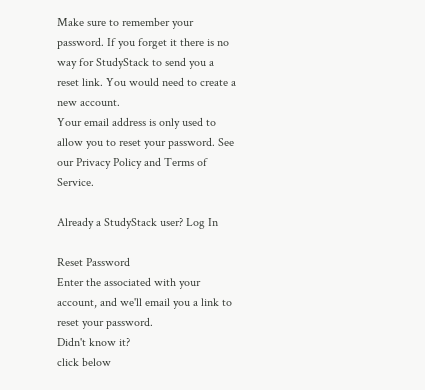Make sure to remember your password. If you forget it there is no way for StudyStack to send you a reset link. You would need to create a new account.
Your email address is only used to allow you to reset your password. See our Privacy Policy and Terms of Service.

Already a StudyStack user? Log In

Reset Password
Enter the associated with your account, and we'll email you a link to reset your password.
Didn't know it?
click below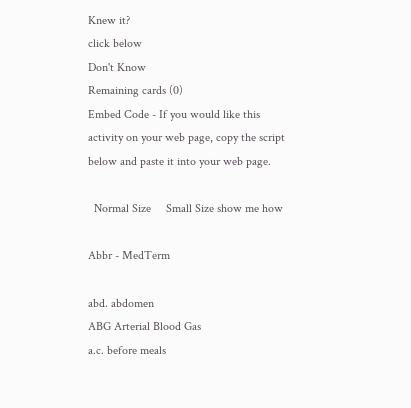Knew it?
click below
Don't Know
Remaining cards (0)
Embed Code - If you would like this activity on your web page, copy the script below and paste it into your web page.

  Normal Size     Small Size show me how

Abbr - MedTerm

abd. abdomen
ABG Arterial Blood Gas
a.c. before meals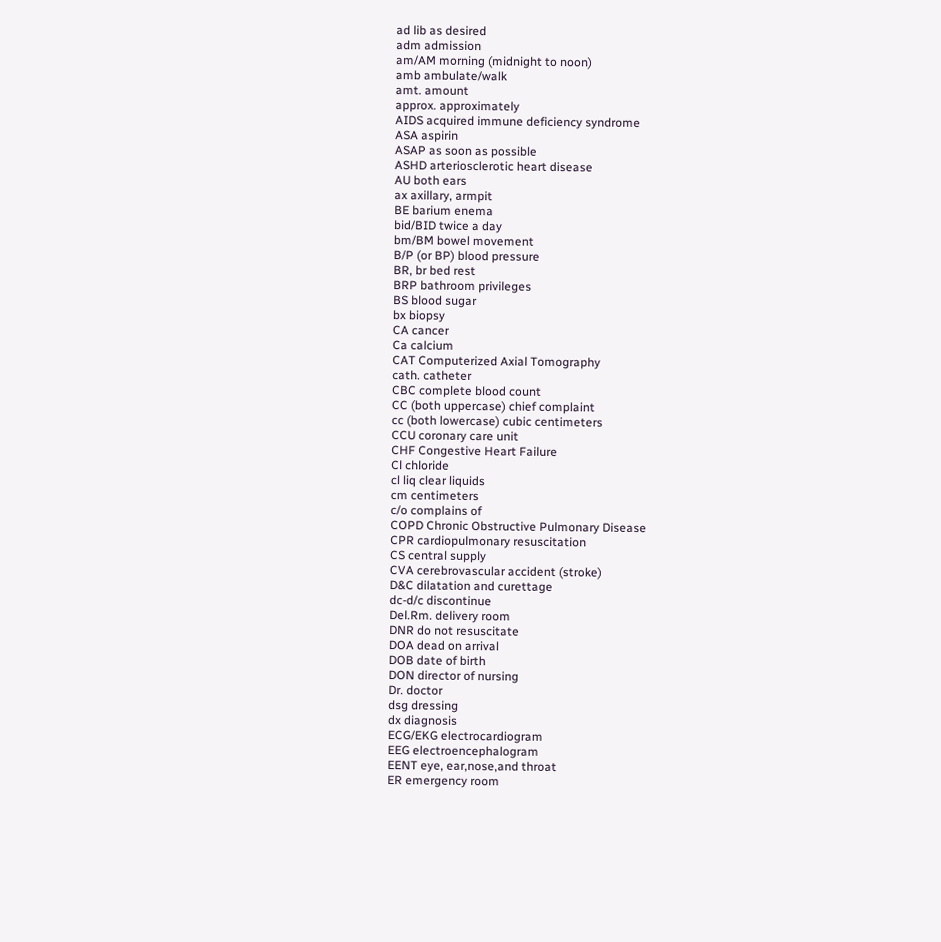ad lib as desired
adm admission
am/AM morning (midnight to noon)
amb ambulate/walk
amt. amount
approx. approximately
AIDS acquired immune deficiency syndrome
ASA aspirin
ASAP as soon as possible
ASHD arteriosclerotic heart disease
AU both ears
ax axillary, armpit
BE barium enema
bid/BID twice a day
bm/BM bowel movement
B/P (or BP) blood pressure
BR, br bed rest
BRP bathroom privileges
BS blood sugar
bx biopsy
CA cancer
Ca calcium
CAT Computerized Axial Tomography
cath. catheter
CBC complete blood count
CC (both uppercase) chief complaint
cc (both lowercase) cubic centimeters
CCU coronary care unit
CHF Congestive Heart Failure
Cl chloride
cl liq clear liquids
cm centimeters
c/o complains of
COPD Chronic Obstructive Pulmonary Disease
CPR cardiopulmonary resuscitation
CS central supply
CVA cerebrovascular accident (stroke)
D&C dilatation and curettage
dc-d/c discontinue
Del.Rm. delivery room
DNR do not resuscitate
DOA dead on arrival
DOB date of birth
DON director of nursing
Dr. doctor
dsg dressing
dx diagnosis
ECG/EKG electrocardiogram
EEG electroencephalogram
EENT eye, ear,nose,and throat
ER emergency room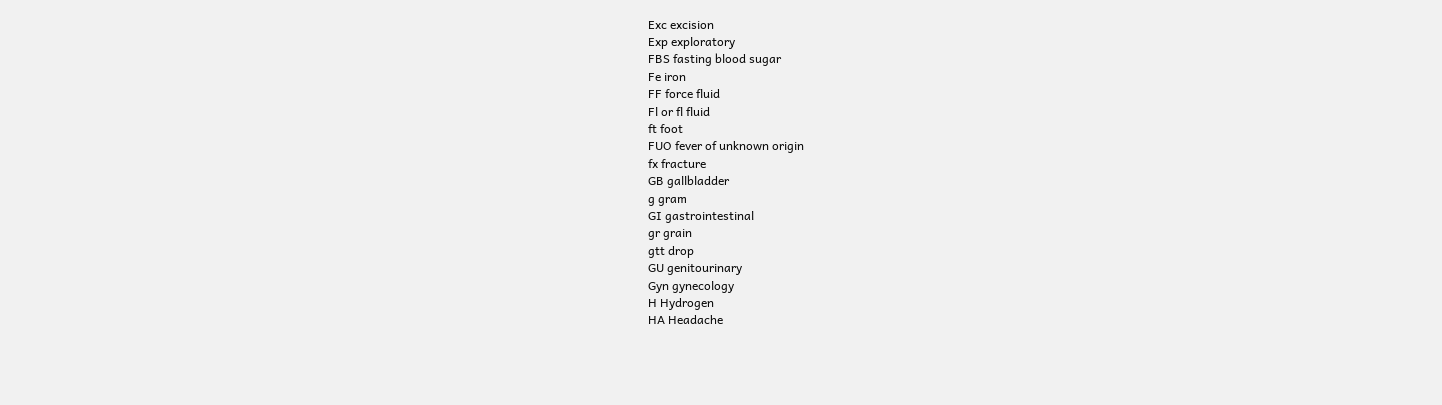Exc excision
Exp exploratory
FBS fasting blood sugar
Fe iron
FF force fluid
Fl or fl fluid
ft foot
FUO fever of unknown origin
fx fracture
GB gallbladder
g gram
GI gastrointestinal
gr grain
gtt drop
GU genitourinary
Gyn gynecology
H Hydrogen
HA Headache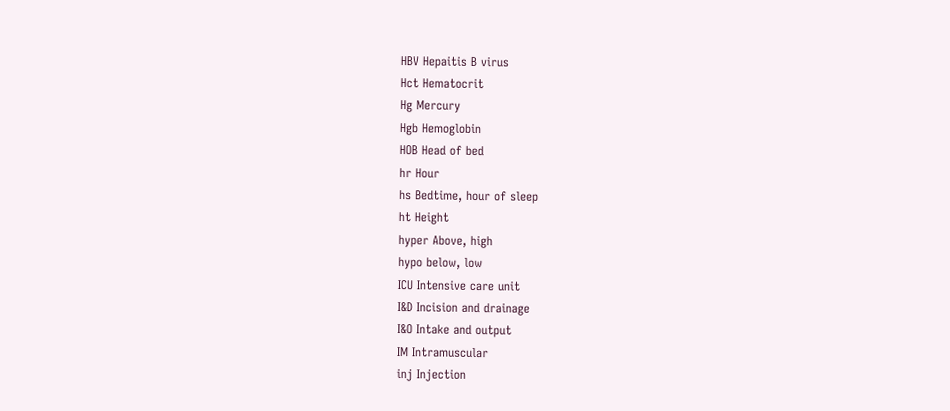HBV Hepaitis B virus
Hct Hematocrit
Hg Mercury
Hgb Hemoglobin
HOB Head of bed
hr Hour
hs Bedtime, hour of sleep
ht Height
hyper Above, high
hypo below, low
ICU Intensive care unit
I&D Incision and drainage
I&O Intake and output
IM Intramuscular
inj Injection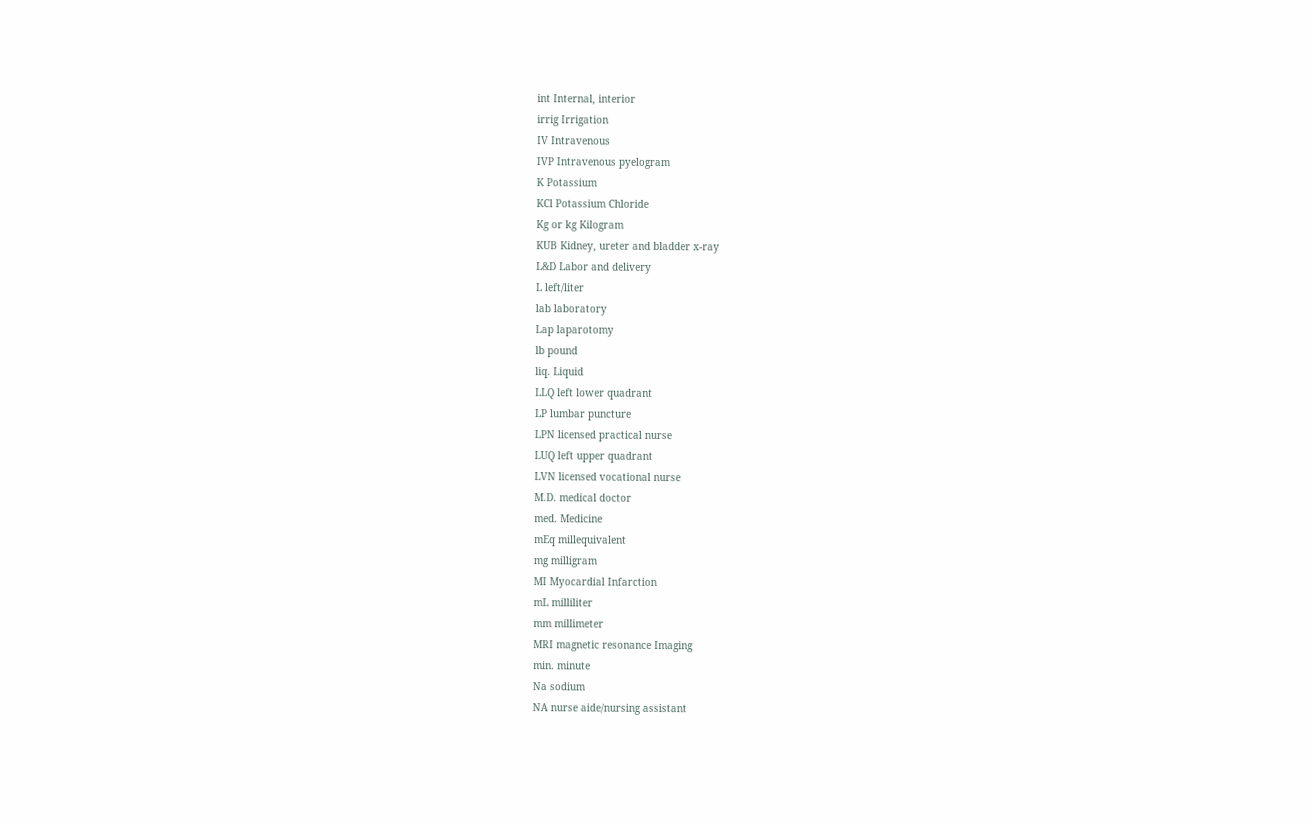int Internal, interior
irrig Irrigation
IV Intravenous
IVP Intravenous pyelogram
K Potassium
KCl Potassium Chloride
Kg or kg Kilogram
KUB Kidney, ureter and bladder x-ray
L&D Labor and delivery
L left/liter
lab laboratory
Lap laparotomy
lb pound
liq. Liquid
LLQ left lower quadrant
LP lumbar puncture
LPN licensed practical nurse
LUQ left upper quadrant
LVN licensed vocational nurse
M.D. medical doctor
med. Medicine
mEq millequivalent
mg milligram
MI Myocardial Infarction
mL milliliter
mm millimeter
MRI magnetic resonance Imaging
min. minute
Na sodium
NA nurse aide/nursing assistant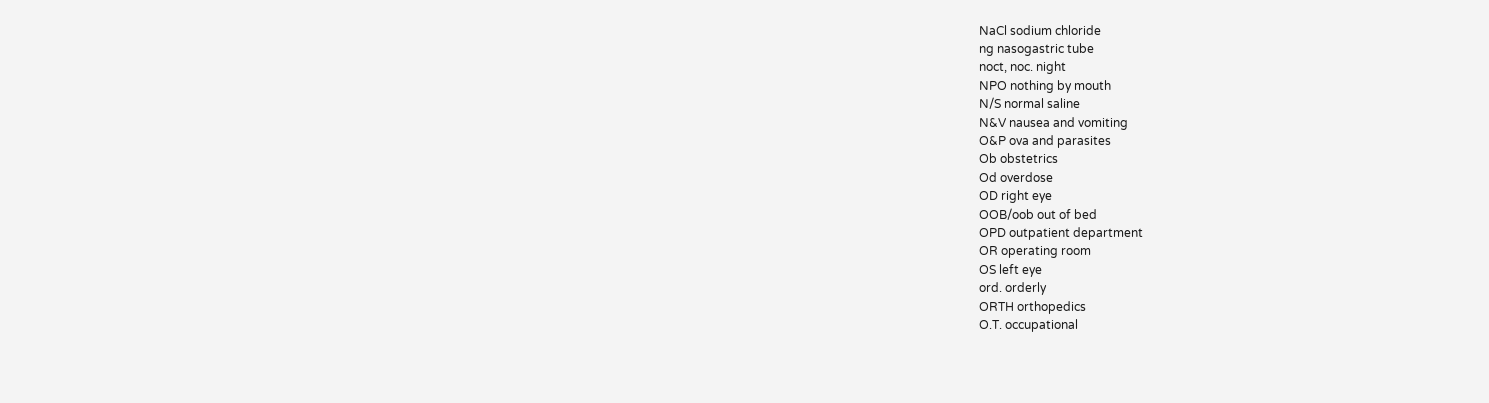NaCl sodium chloride
ng nasogastric tube
noct, noc. night
NPO nothing by mouth
N/S normal saline
N&V nausea and vomiting
O&P ova and parasites
Ob obstetrics
Od overdose
OD right eye
OOB/oob out of bed
OPD outpatient department
OR operating room
OS left eye
ord. orderly
ORTH orthopedics
O.T. occupational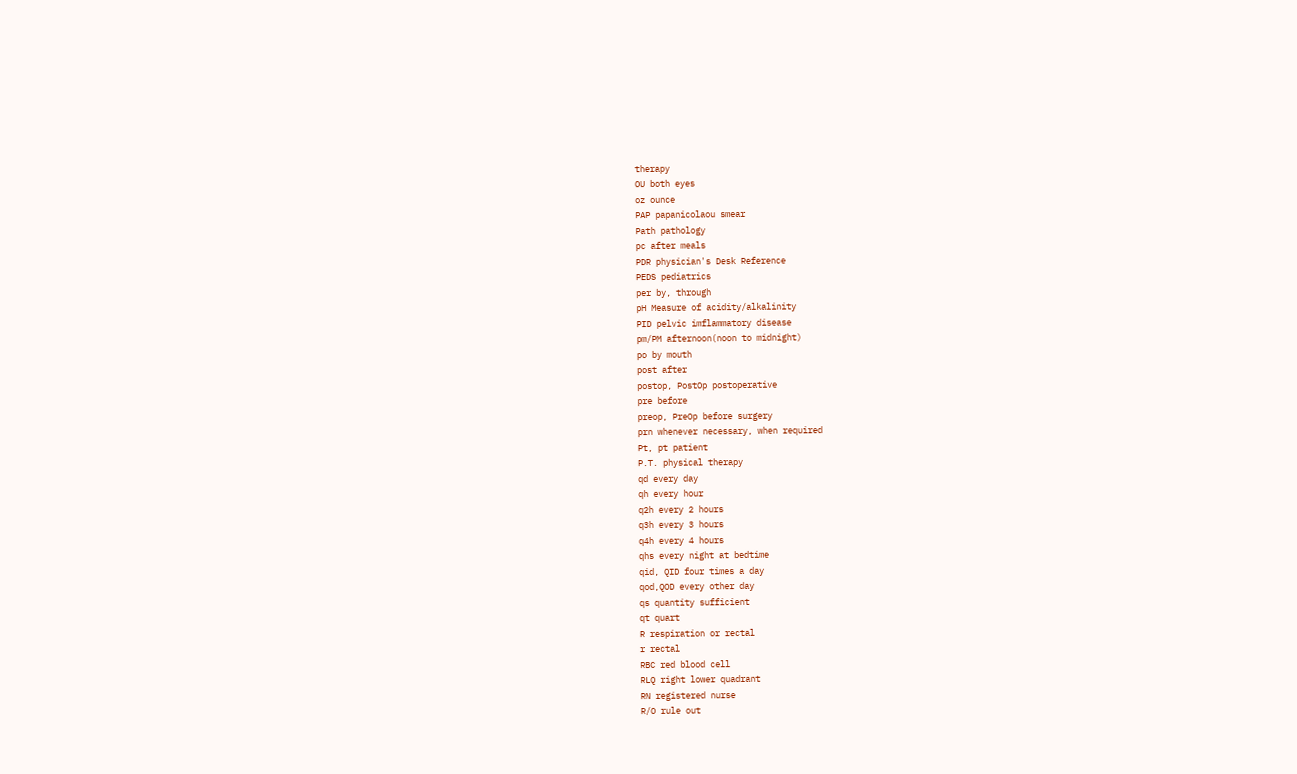therapy
OU both eyes
oz ounce
PAP papanicolaou smear
Path pathology
pc after meals
PDR physician's Desk Reference
PEDS pediatrics
per by, through
pH Measure of acidity/alkalinity
PID pelvic imflammatory disease
pm/PM afternoon(noon to midnight)
po by mouth
post after
postop, PostOp postoperative
pre before
preop, PreOp before surgery
prn whenever necessary, when required
Pt, pt patient
P.T. physical therapy
qd every day
qh every hour
q2h every 2 hours
q3h every 3 hours
q4h every 4 hours
qhs every night at bedtime
qid, QID four times a day
qod,QOD every other day
qs quantity sufficient
qt quart
R respiration or rectal
r rectal
RBC red blood cell
RLQ right lower quadrant
RN registered nurse
R/O rule out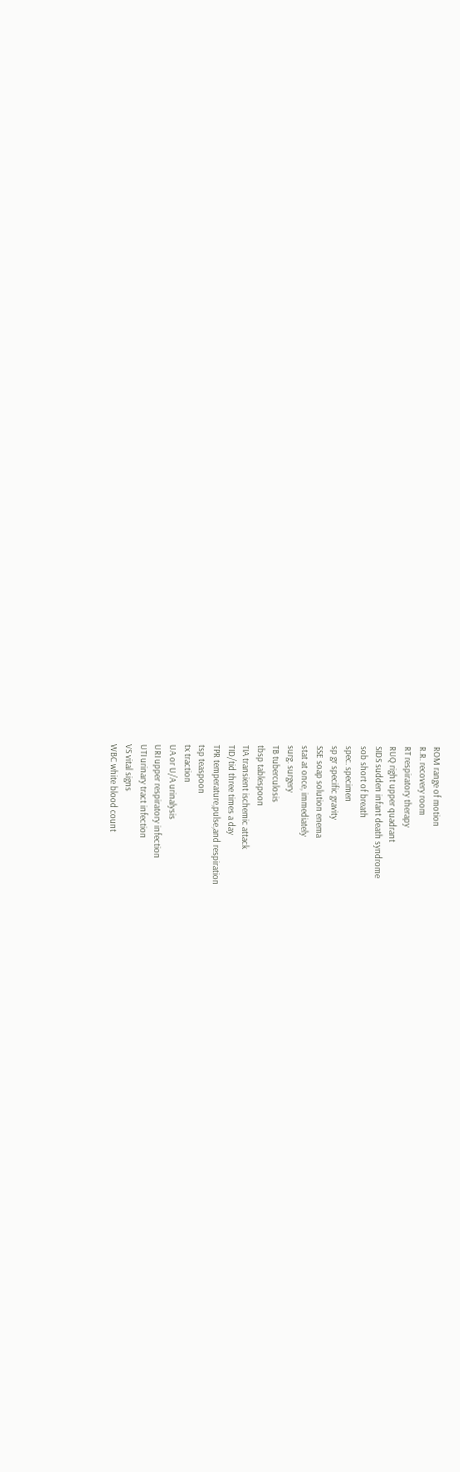ROM range of motion
R.R. recovery room
RT respiratory therapy
RUQ right upper quadrant
SIDS sudden infant death syndrome
sob short of breath
spec. specimen
sp gr specific gravity
SSE soap solution enema
stat at once, immediately
surg. surgery
TB tuberculosis
tbsp tablespoon
TIA transient ischemic attack
TID/tid three times a day
TPR temperature,pulse,and respiration
tsp teaspoon
tx traction
UA or U/A urinalysis
URI upper respiratory infection
UTI urinary tract infection
VS vital signs
WBC white blood count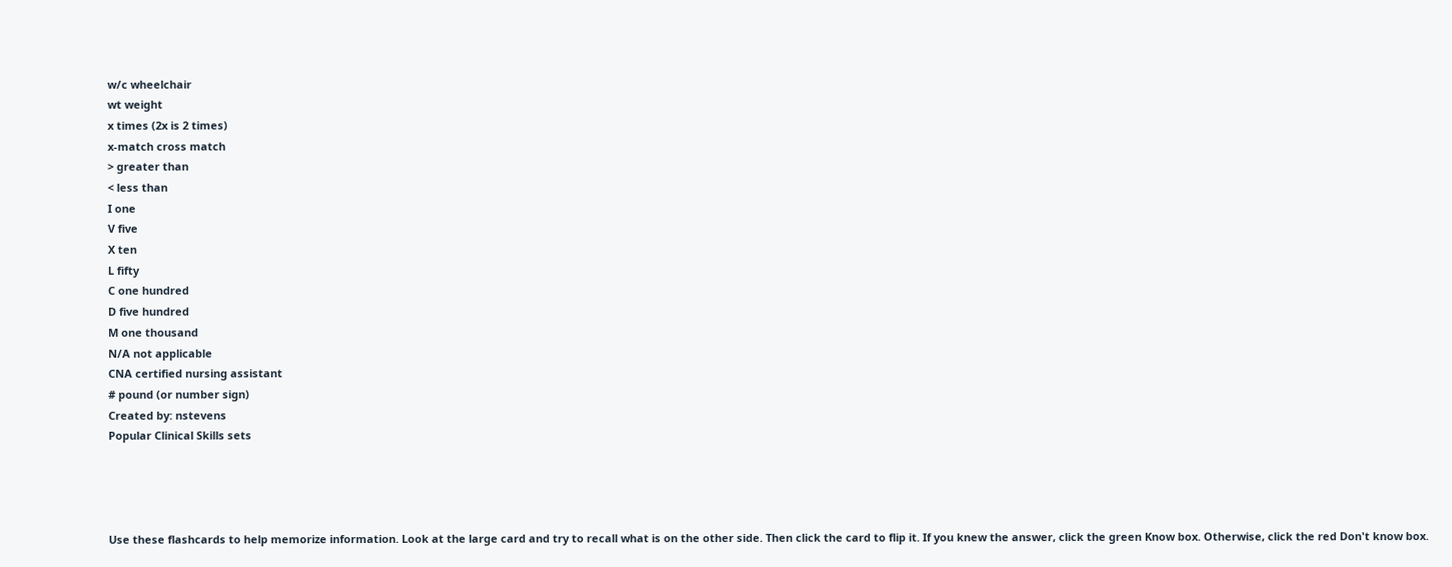w/c wheelchair
wt weight
x times (2x is 2 times)
x-match cross match
> greater than
< less than
I one
V five
X ten
L fifty
C one hundred
D five hundred
M one thousand
N/A not applicable
CNA certified nursing assistant
# pound (or number sign)
Created by: nstevens
Popular Clinical Skills sets




Use these flashcards to help memorize information. Look at the large card and try to recall what is on the other side. Then click the card to flip it. If you knew the answer, click the green Know box. Otherwise, click the red Don't know box.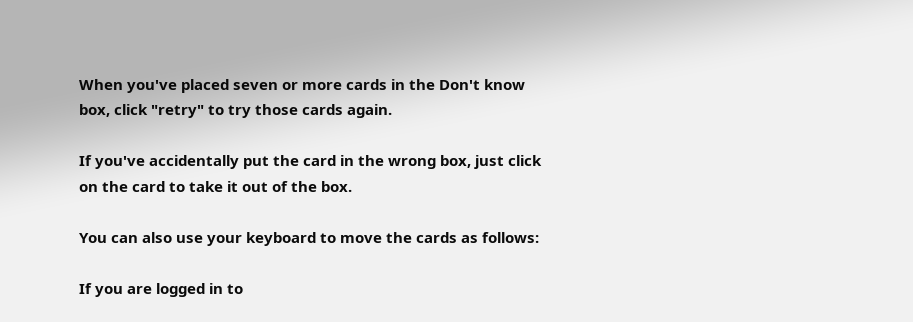When you've placed seven or more cards in the Don't know box, click "retry" to try those cards again.

If you've accidentally put the card in the wrong box, just click on the card to take it out of the box.

You can also use your keyboard to move the cards as follows:

If you are logged in to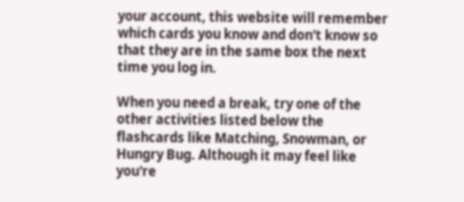your account, this website will remember which cards you know and don't know so that they are in the same box the next time you log in.

When you need a break, try one of the other activities listed below the flashcards like Matching, Snowman, or Hungry Bug. Although it may feel like you're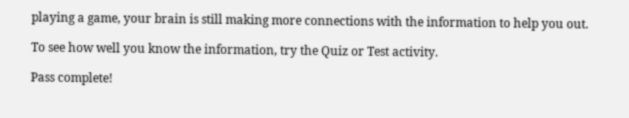playing a game, your brain is still making more connections with the information to help you out.

To see how well you know the information, try the Quiz or Test activity.

Pass complete!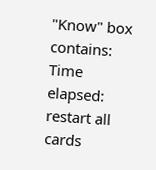"Know" box contains:
Time elapsed:
restart all cards